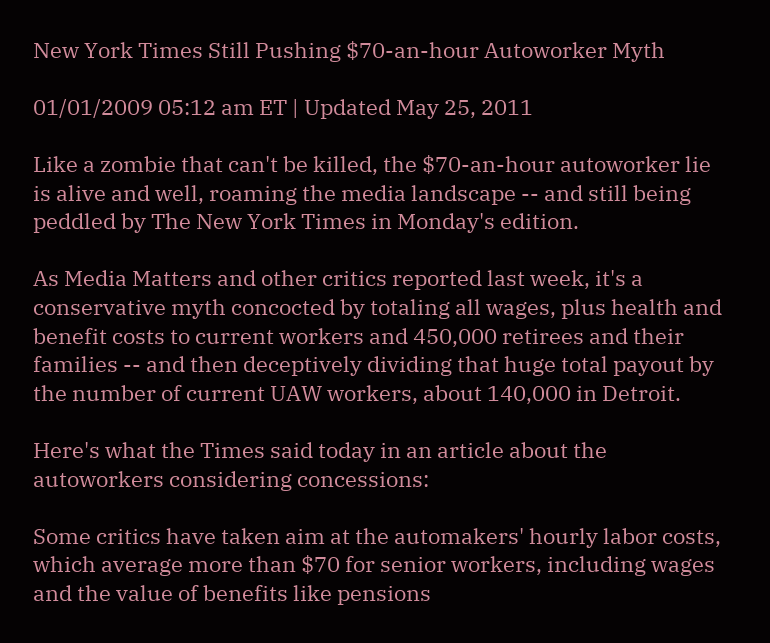New York Times Still Pushing $70-an-hour Autoworker Myth

01/01/2009 05:12 am ET | Updated May 25, 2011

Like a zombie that can't be killed, the $70-an-hour autoworker lie is alive and well, roaming the media landscape -- and still being peddled by The New York Times in Monday's edition.

As Media Matters and other critics reported last week, it's a conservative myth concocted by totaling all wages, plus health and benefit costs to current workers and 450,000 retirees and their families -- and then deceptively dividing that huge total payout by the number of current UAW workers, about 140,000 in Detroit.

Here's what the Times said today in an article about the autoworkers considering concessions:

Some critics have taken aim at the automakers' hourly labor costs, which average more than $70 for senior workers, including wages and the value of benefits like pensions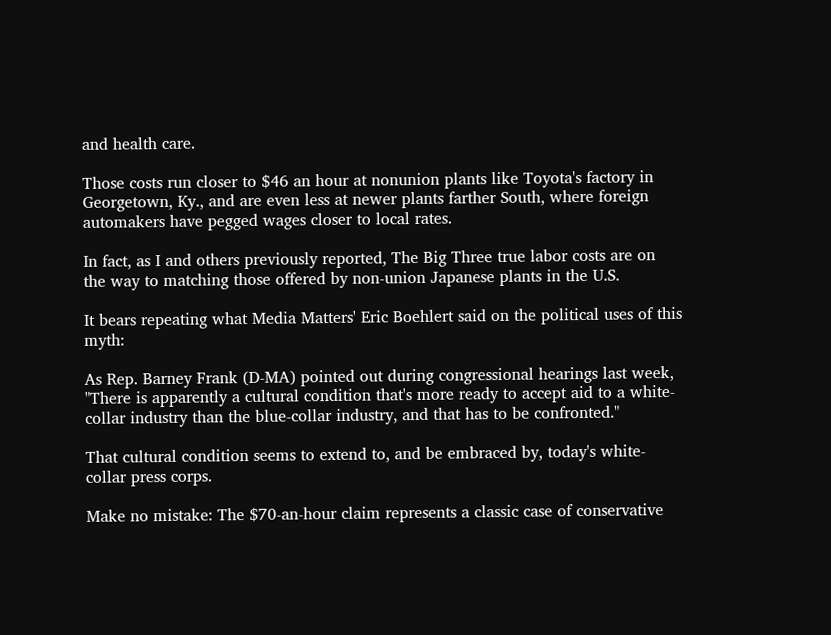and health care.

Those costs run closer to $46 an hour at nonunion plants like Toyota's factory in Georgetown, Ky., and are even less at newer plants farther South, where foreign automakers have pegged wages closer to local rates.

In fact, as I and others previously reported, The Big Three true labor costs are on the way to matching those offered by non-union Japanese plants in the U.S.

It bears repeating what Media Matters' Eric Boehlert said on the political uses of this myth:

As Rep. Barney Frank (D-MA) pointed out during congressional hearings last week, "There is apparently a cultural condition that's more ready to accept aid to a white-collar industry than the blue-collar industry, and that has to be confronted."

That cultural condition seems to extend to, and be embraced by, today's white-collar press corps.

Make no mistake: The $70-an-hour claim represents a classic case of conservative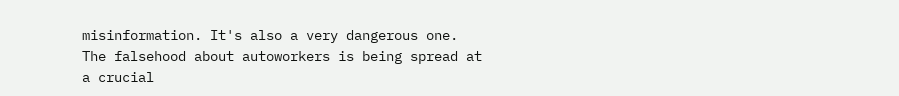misinformation. It's also a very dangerous one. The falsehood about autoworkers is being spread at a crucial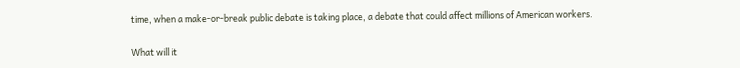time, when a make-or-break public debate is taking place, a debate that could affect millions of American workers.

What will it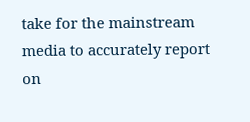take for the mainstream media to accurately report on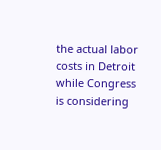the actual labor costs in Detroit while Congress is considering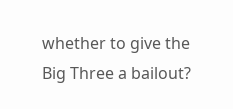whether to give the Big Three a bailout?